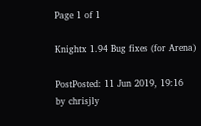Page 1 of 1

Knightx 1.94 Bug fixes (for Arena)

PostPosted: 11 Jun 2019, 19:16
by chrisjly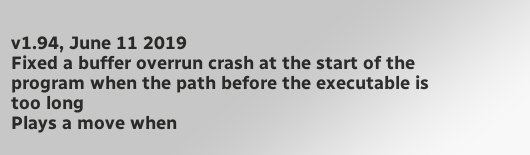v1.94, June 11 2019
Fixed a buffer overrun crash at the start of the program when the path before the executable is too long
Plays a move when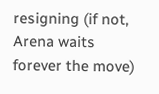resigning (if not, Arena waits forever the move)